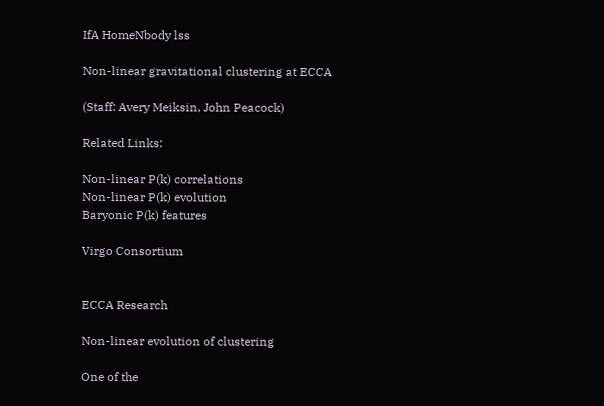IfA HomeNbody lss

Non-linear gravitational clustering at ECCA

(Staff: Avery Meiksin, John Peacock)

Related Links:

Non-linear P(k) correlations
Non-linear P(k) evolution
Baryonic P(k) features

Virgo Consortium


ECCA Research

Non-linear evolution of clustering

One of the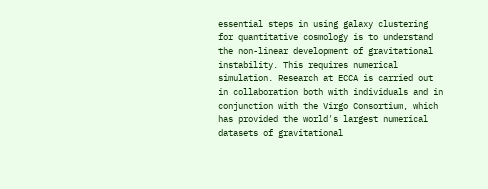essential steps in using galaxy clustering for quantitative cosmology is to understand the non-linear development of gravitational instability. This requires numerical simulation. Research at ECCA is carried out in collaboration both with individuals and in conjunction with the Virgo Consortium, which has provided the world's largest numerical datasets of gravitational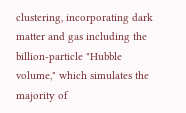clustering, incorporating dark matter and gas including the billion-particle "Hubble volume," which simulates the majority of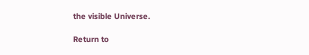the visible Universe.

Return to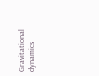Gravitational dynamics